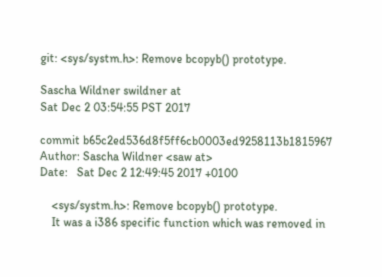git: <sys/systm.h>: Remove bcopyb() prototype.

Sascha Wildner swildner at
Sat Dec 2 03:54:55 PST 2017

commit b65c2ed536d8f5ff6cb0003ed9258113b1815967
Author: Sascha Wildner <saw at>
Date:   Sat Dec 2 12:49:45 2017 +0100

    <sys/systm.h>: Remove bcopyb() prototype.
    It was a i386 specific function which was removed in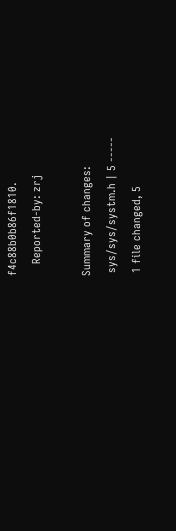f4c88b0b86f1810.
    Reported-by: zrj

Summary of changes:
 sys/sys/systm.h | 5 -----
 1 file changed, 5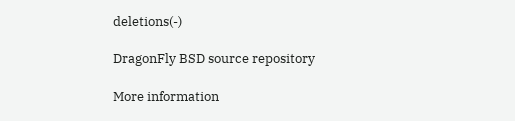deletions(-)

DragonFly BSD source repository

More information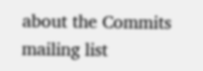about the Commits mailing list